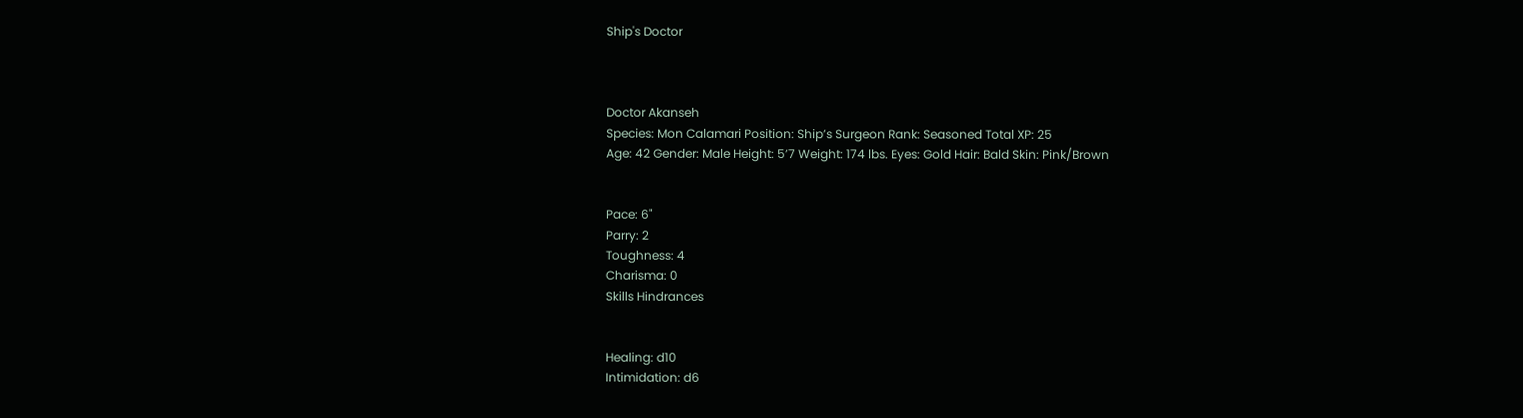Ship's Doctor



Doctor Akanseh
Species: Mon Calamari Position: Ship’s Surgeon Rank: Seasoned Total XP: 25
Age: 42 Gender: Male Height: 5’7 Weight: 174 lbs. Eyes: Gold Hair: Bald Skin: Pink/Brown


Pace: 6"
Parry: 2
Toughness: 4
Charisma: 0
Skills Hindrances


Healing: d10
Intimidation: d6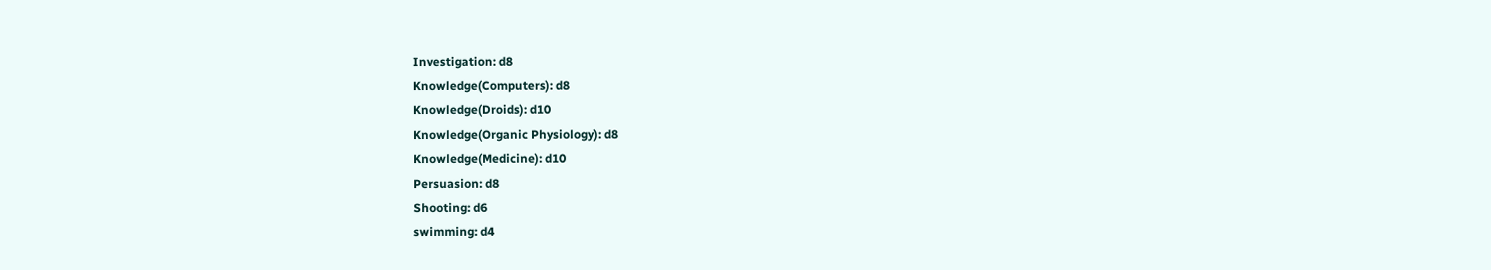Investigation: d8
Knowledge(Computers): d8
Knowledge(Droids): d10
Knowledge(Organic Physiology): d8
Knowledge(Medicine): d10
Persuasion: d8
Shooting: d6
swimming: d4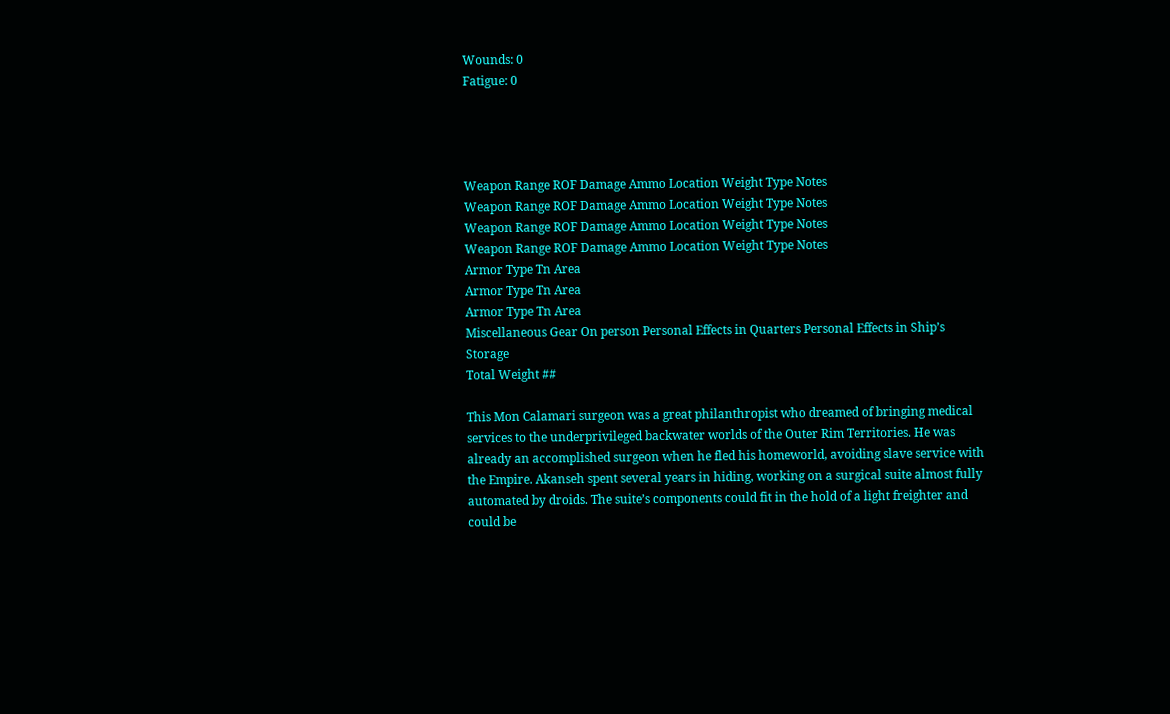Wounds: 0
Fatigue: 0




Weapon Range ROF Damage Ammo Location Weight Type Notes
Weapon Range ROF Damage Ammo Location Weight Type Notes
Weapon Range ROF Damage Ammo Location Weight Type Notes
Weapon Range ROF Damage Ammo Location Weight Type Notes
Armor Type Tn Area
Armor Type Tn Area
Armor Type Tn Area
Miscellaneous Gear On person Personal Effects in Quarters Personal Effects in Ship’s Storage
Total Weight ##

This Mon Calamari surgeon was a great philanthropist who dreamed of bringing medical services to the underprivileged backwater worlds of the Outer Rim Territories. He was already an accomplished surgeon when he fled his homeworld, avoiding slave service with the Empire. Akanseh spent several years in hiding, working on a surgical suite almost fully automated by droids. The suite’s components could fit in the hold of a light freighter and could be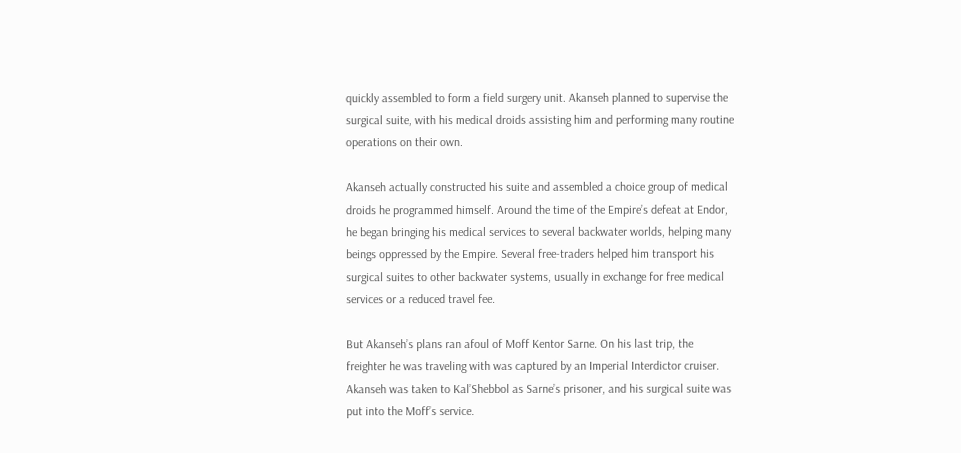quickly assembled to form a field surgery unit. Akanseh planned to supervise the surgical suite, with his medical droids assisting him and performing many routine operations on their own.

Akanseh actually constructed his suite and assembled a choice group of medical droids he programmed himself. Around the time of the Empire’s defeat at Endor, he began bringing his medical services to several backwater worlds, helping many beings oppressed by the Empire. Several free-traders helped him transport his surgical suites to other backwater systems, usually in exchange for free medical services or a reduced travel fee.

But Akanseh’s plans ran afoul of Moff Kentor Sarne. On his last trip, the freighter he was traveling with was captured by an Imperial Interdictor cruiser. Akanseh was taken to Kal’Shebbol as Sarne’s prisoner, and his surgical suite was put into the Moff’s service.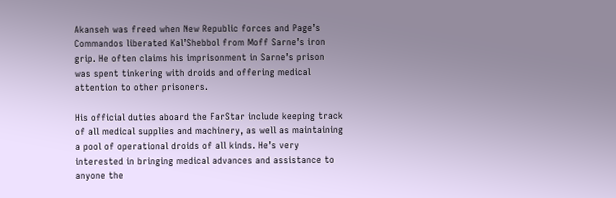Akanseh was freed when New Republic forces and Page’s Commandos liberated Kal’Shebbol from Moff Sarne’s iron grip. He often claims his imprisonment in Sarne’s prison was spent tinkering with droids and offering medical attention to other prisoners.

His official duties aboard the FarStar include keeping track of all medical supplies and machinery, as well as maintaining a pool of operational droids of all kinds. He’s very interested in bringing medical advances and assistance to anyone the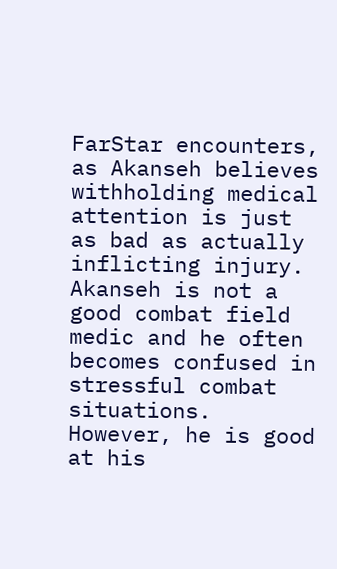FarStar encounters, as Akanseh believes withholding medical attention is just as bad as actually inflicting injury. Akanseh is not a good combat field medic and he often becomes confused in stressful combat situations. However, he is good at his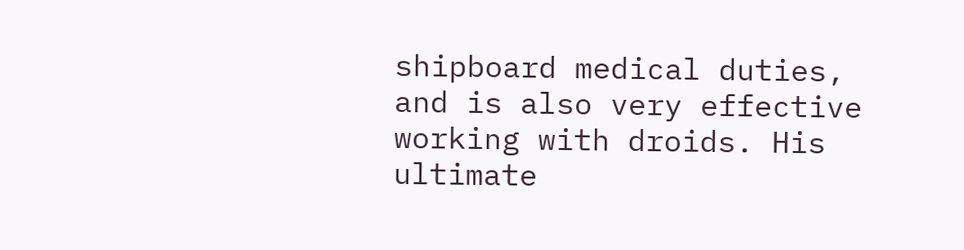shipboard medical duties, and is also very effective working with droids. His ultimate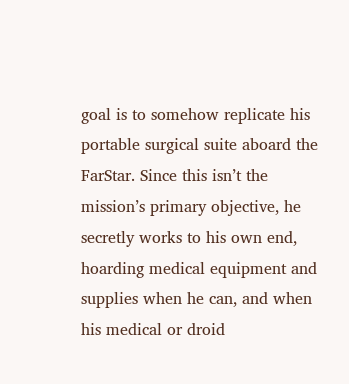goal is to somehow replicate his portable surgical suite aboard the FarStar. Since this isn’t the mission’s primary objective, he secretly works to his own end, hoarding medical equipment and supplies when he can, and when his medical or droid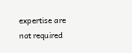expertise are not required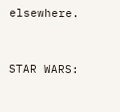elsewhere.


STAR WARS: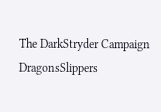The DarkStryder Campaign DragonsSlippers